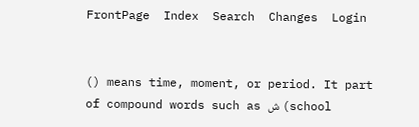FrontPage  Index  Search  Changes  Login


() means time, moment, or period. It part of compound words such as ش (school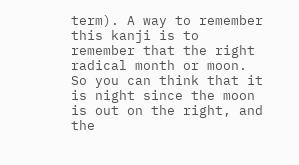term). A way to remember this kanji is to remember that the right radical month or moon. So you can think that it is night since the moon is out on the right, and the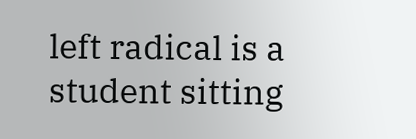left radical is a student sitting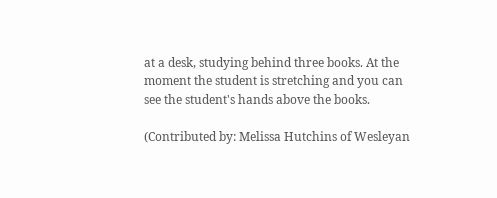at a desk, studying behind three books. At the moment the student is stretching and you can see the student's hands above the books.

(Contributed by: Melissa Hutchins of Wesleyan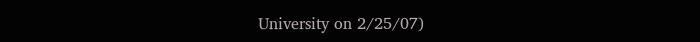University on 2/25/07)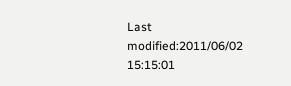Last modified:2011/06/02 15:15:01